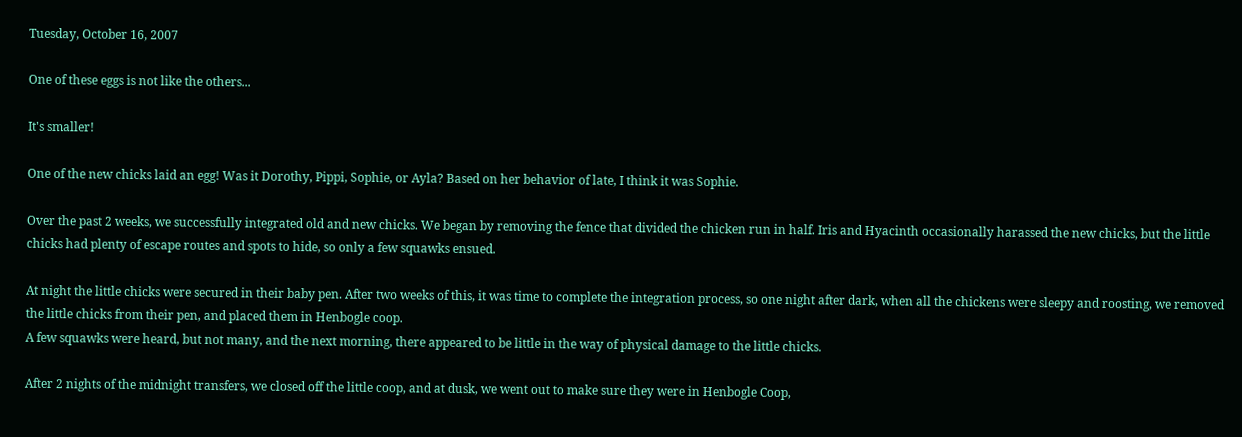Tuesday, October 16, 2007

One of these eggs is not like the others...

It's smaller!

One of the new chicks laid an egg! Was it Dorothy, Pippi, Sophie, or Ayla? Based on her behavior of late, I think it was Sophie.

Over the past 2 weeks, we successfully integrated old and new chicks. We began by removing the fence that divided the chicken run in half. Iris and Hyacinth occasionally harassed the new chicks, but the little chicks had plenty of escape routes and spots to hide, so only a few squawks ensued.

At night the little chicks were secured in their baby pen. After two weeks of this, it was time to complete the integration process, so one night after dark, when all the chickens were sleepy and roosting, we removed the little chicks from their pen, and placed them in Henbogle coop.
A few squawks were heard, but not many, and the next morning, there appeared to be little in the way of physical damage to the little chicks.

After 2 nights of the midnight transfers, we closed off the little coop, and at dusk, we went out to make sure they were in Henbogle Coop,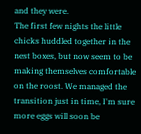and they were.
The first few nights the little chicks huddled together in the nest boxes, but now seem to be making themselves comfortable on the roost. We managed the transition just in time, I'm sure more eggs will soon be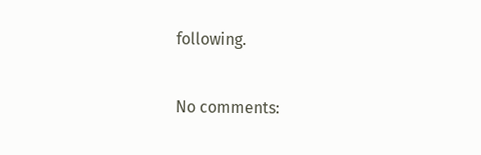following.

No comments: